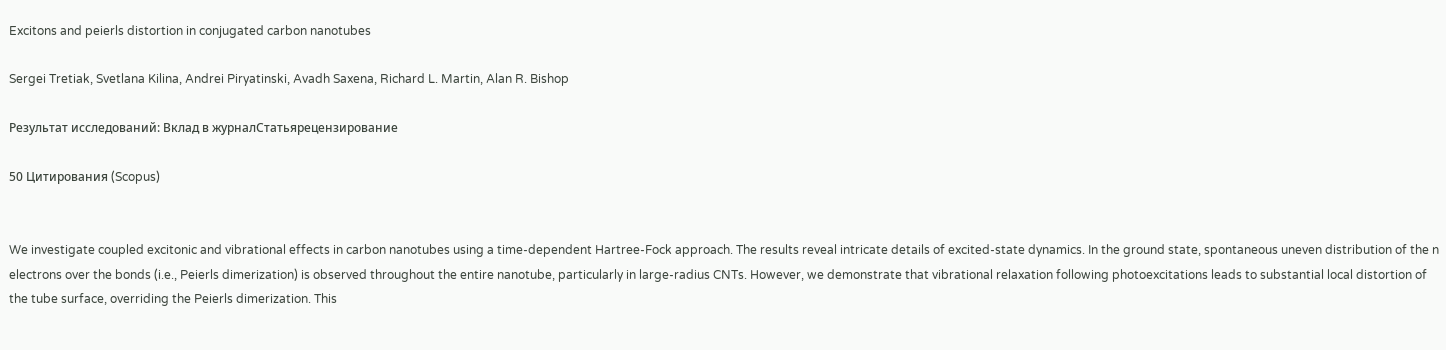Excitons and peierls distortion in conjugated carbon nanotubes

Sergei Tretiak, Svetlana Kilina, Andrei Piryatinski, Avadh Saxena, Richard L. Martin, Alan R. Bishop

Результат исследований: Вклад в журналСтатьярецензирование

50 Цитирования (Scopus)


We investigate coupled excitonic and vibrational effects in carbon nanotubes using a time-dependent Hartree-Fock approach. The results reveal intricate details of excited-state dynamics. In the ground state, spontaneous uneven distribution of the n electrons over the bonds (i.e., Peierls dimerization) is observed throughout the entire nanotube, particularly in large-radius CNTs. However, we demonstrate that vibrational relaxation following photoexcitations leads to substantial local distortion of the tube surface, overriding the Peierls dimerization. This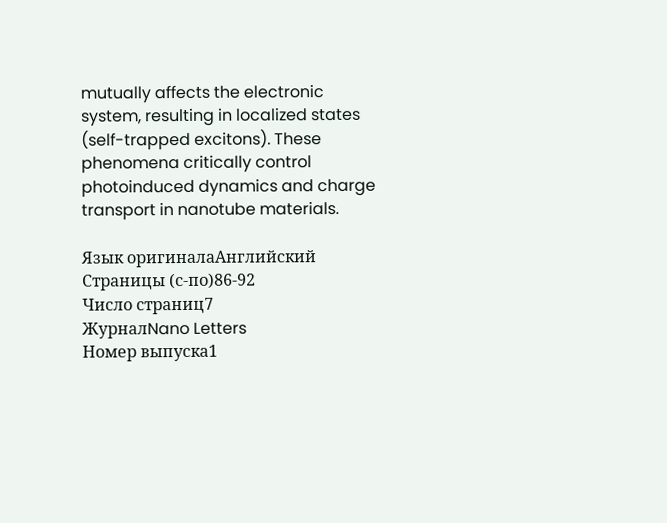mutually affects the electronic system, resulting in localized states (self-trapped excitons). These phenomena critically control photoinduced dynamics and charge transport in nanotube materials.

Язык оригиналаАнглийский
Страницы (с-по)86-92
Число страниц7
ЖурналNano Letters
Номер выпуска1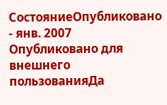СостояниеОпубликовано - янв. 2007
Опубликовано для внешнего пользованияДа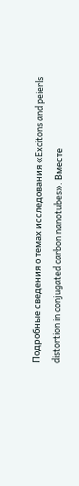Подробные сведения о темах исследования «Excitons and peierls distortion in conjugated carbon nanotubes». Вместе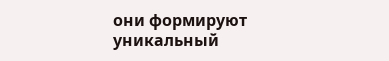они формируют уникальный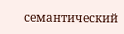семантический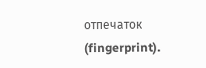отпечаток (fingerprint).